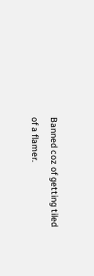Banned coz of getting tiled of a flamer.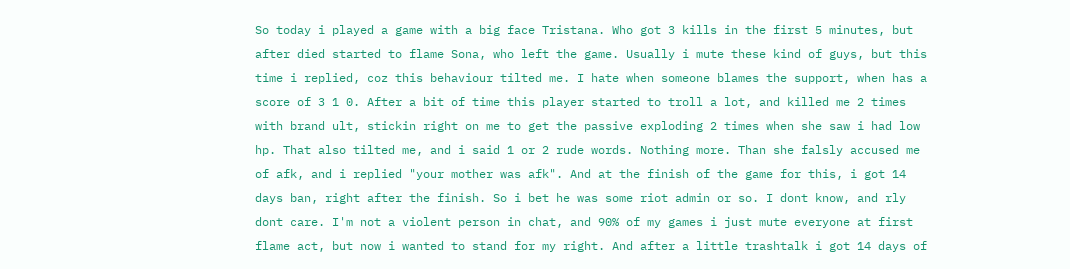So today i played a game with a big face Tristana. Who got 3 kills in the first 5 minutes, but after died started to flame Sona, who left the game. Usually i mute these kind of guys, but this time i replied, coz this behaviour tilted me. I hate when someone blames the support, when has a score of 3 1 0. After a bit of time this player started to troll a lot, and killed me 2 times with brand ult, stickin right on me to get the passive exploding 2 times when she saw i had low hp. That also tilted me, and i said 1 or 2 rude words. Nothing more. Than she falsly accused me of afk, and i replied "your mother was afk". And at the finish of the game for this, i got 14 days ban, right after the finish. So i bet he was some riot admin or so. I dont know, and rly dont care. I'm not a violent person in chat, and 90% of my games i just mute everyone at first flame act, but now i wanted to stand for my right. And after a little trashtalk i got 14 days of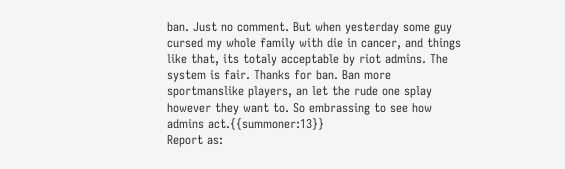ban. Just no comment. But when yesterday some guy cursed my whole family with die in cancer, and things like that, its totaly acceptable by riot admins. The system is fair. Thanks for ban. Ban more sportmanslike players, an let the rude one splay however they want to. So embrassing to see how admins act.{{summoner:13}}
Report as: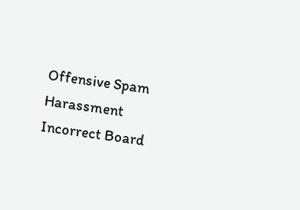Offensive Spam Harassment Incorrect Board